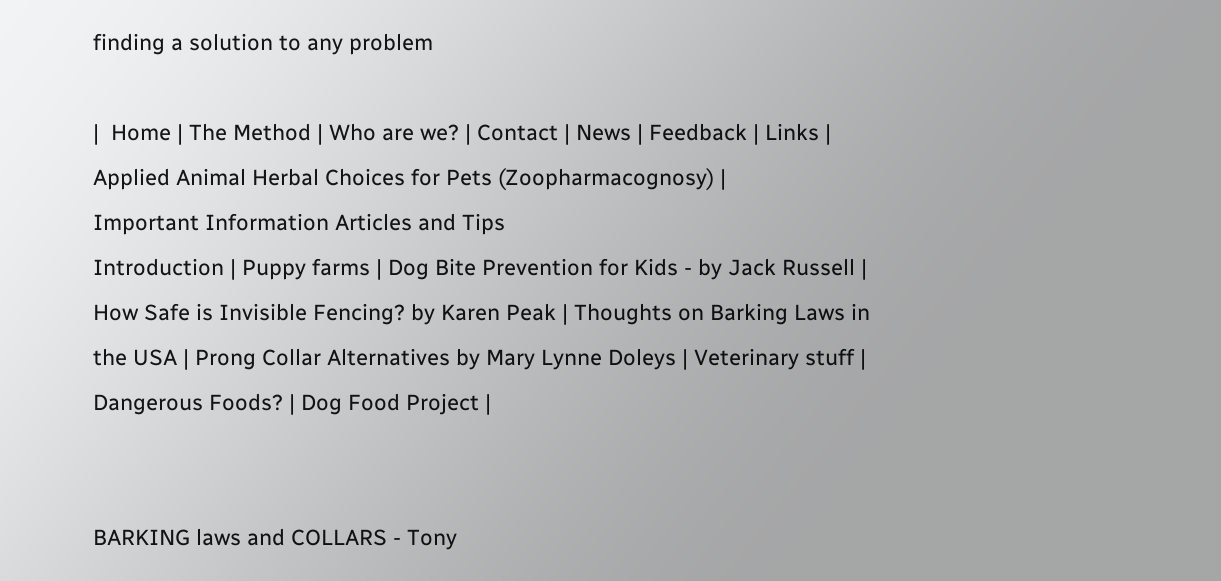finding a solution to any problem

|  Home | The Method | Who are we? | Contact | News | Feedback | Links | Applied Animal Herbal Choices for Pets (Zoopharmacognosy) |
Important Information Articles and Tips
Introduction | Puppy farms | Dog Bite Prevention for Kids - by Jack Russell | How Safe is Invisible Fencing? by Karen Peak | Thoughts on Barking Laws in the USA | Prong Collar Alternatives by Mary Lynne Doleys | Veterinary stuff | Dangerous Foods? | Dog Food Project |


BARKING laws and COLLARS - Tony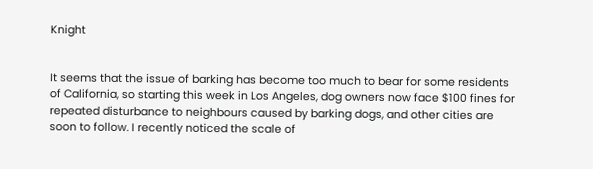Knight


It seems that the issue of barking has become too much to bear for some residents of California, so starting this week in Los Angeles, dog owners now face $100 fines for repeated disturbance to neighbours caused by barking dogs, and other cities are soon to follow. I recently noticed the scale of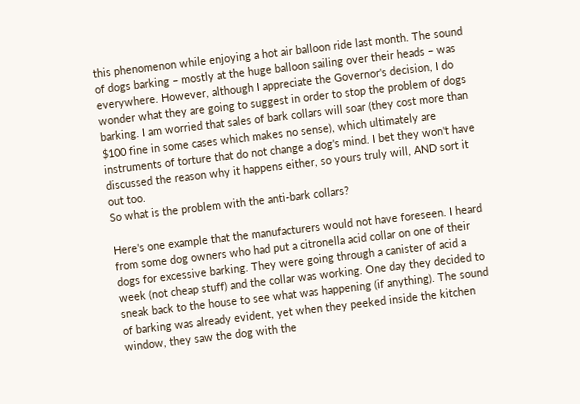this phenomenon while enjoying a hot air balloon ride last month. The sound of dogs barking – mostly at the huge balloon sailing over their heads – was everywhere. However, although I appreciate the Governor's decision, I do wonder what they are going to suggest in order to stop the problem of dogs barking. I am worried that sales of bark collars will soar (they cost more than $100 fine in some cases which makes no sense), which ultimately are instruments of torture that do not change a dog's mind. I bet they won't have discussed the reason why it happens either, so yours truly will, AND sort it out too.
So what is the problem with the anti-bark collars?

Here's one example that the manufacturers would not have foreseen. I heard from some dog owners who had put a citronella acid collar on one of their dogs for excessive barking. They were going through a canister of acid a week (not cheap stuff) and the collar was working. One day they decided to sneak back to the house to see what was happening (if anything). The sound of barking was already evident, yet when they peeked inside the kitchen window, they saw the dog with the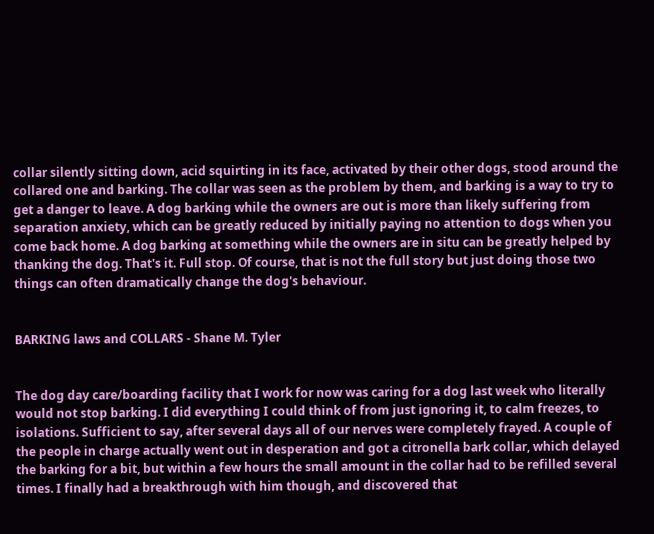collar silently sitting down, acid squirting in its face, activated by their other dogs, stood around the collared one and barking. The collar was seen as the problem by them, and barking is a way to try to get a danger to leave. A dog barking while the owners are out is more than likely suffering from separation anxiety, which can be greatly reduced by initially paying no attention to dogs when you come back home. A dog barking at something while the owners are in situ can be greatly helped by thanking the dog. That's it. Full stop. Of course, that is not the full story but just doing those two things can often dramatically change the dog's behaviour.


BARKING laws and COLLARS - Shane M. Tyler


The dog day care/boarding facility that I work for now was caring for a dog last week who literally would not stop barking. I did everything I could think of from just ignoring it, to calm freezes, to isolations. Sufficient to say, after several days all of our nerves were completely frayed. A couple of the people in charge actually went out in desperation and got a citronella bark collar, which delayed the barking for a bit, but within a few hours the small amount in the collar had to be refilled several times. I finally had a breakthrough with him though, and discovered that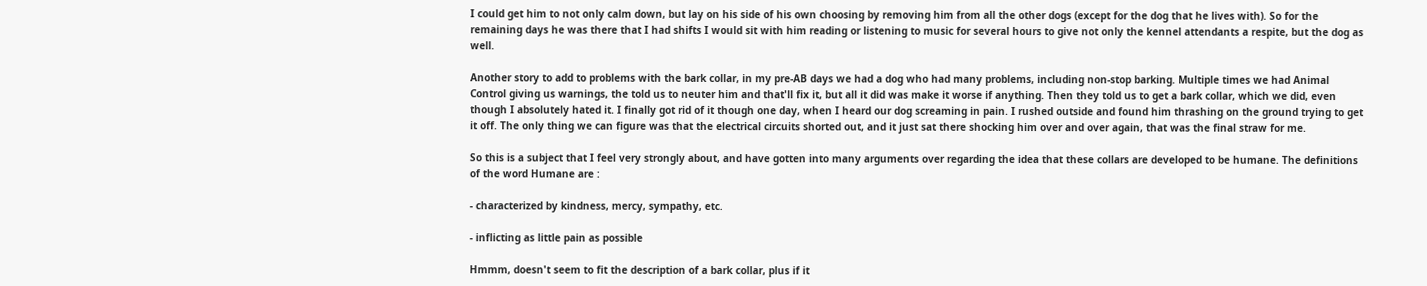I could get him to not only calm down, but lay on his side of his own choosing by removing him from all the other dogs (except for the dog that he lives with). So for the remaining days he was there that I had shifts I would sit with him reading or listening to music for several hours to give not only the kennel attendants a respite, but the dog as well.

Another story to add to problems with the bark collar, in my pre-AB days we had a dog who had many problems, including non-stop barking. Multiple times we had Animal Control giving us warnings, the told us to neuter him and that'll fix it, but all it did was make it worse if anything. Then they told us to get a bark collar, which we did, even though I absolutely hated it. I finally got rid of it though one day, when I heard our dog screaming in pain. I rushed outside and found him thrashing on the ground trying to get it off. The only thing we can figure was that the electrical circuits shorted out, and it just sat there shocking him over and over again, that was the final straw for me.

So this is a subject that I feel very strongly about, and have gotten into many arguments over regarding the idea that these collars are developed to be humane. The definitions of the word Humane are :

- characterized by kindness, mercy, sympathy, etc.

- inflicting as little pain as possible

Hmmm, doesn't seem to fit the description of a bark collar, plus if it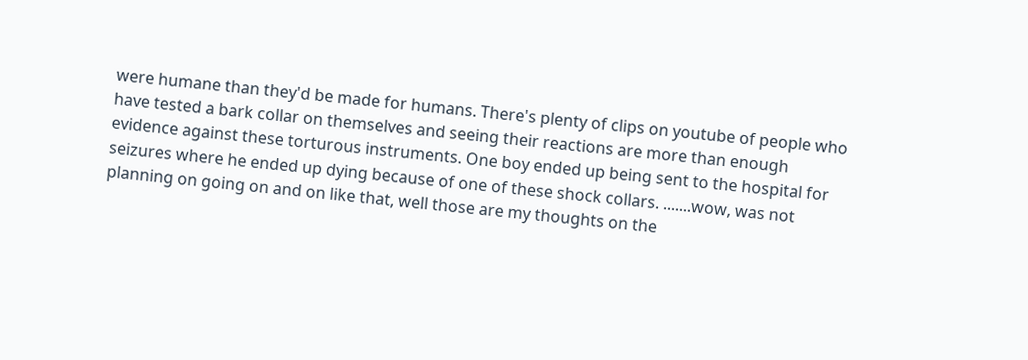were humane than they'd be made for humans. There's plenty of clips on youtube of people who have tested a bark collar on themselves and seeing their reactions are more than enough evidence against these torturous instruments. One boy ended up being sent to the hospital for seizures where he ended up dying because of one of these shock collars. .......wow, was not planning on going on and on like that, well those are my thoughts on the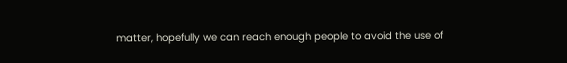matter, hopefully we can reach enough people to avoid the use of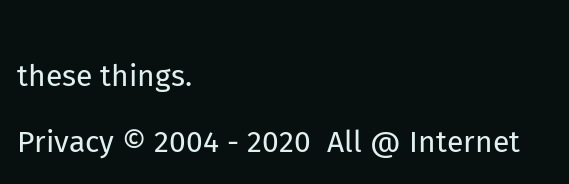these things.

Privacy © 2004 - 2020  All @ Internet